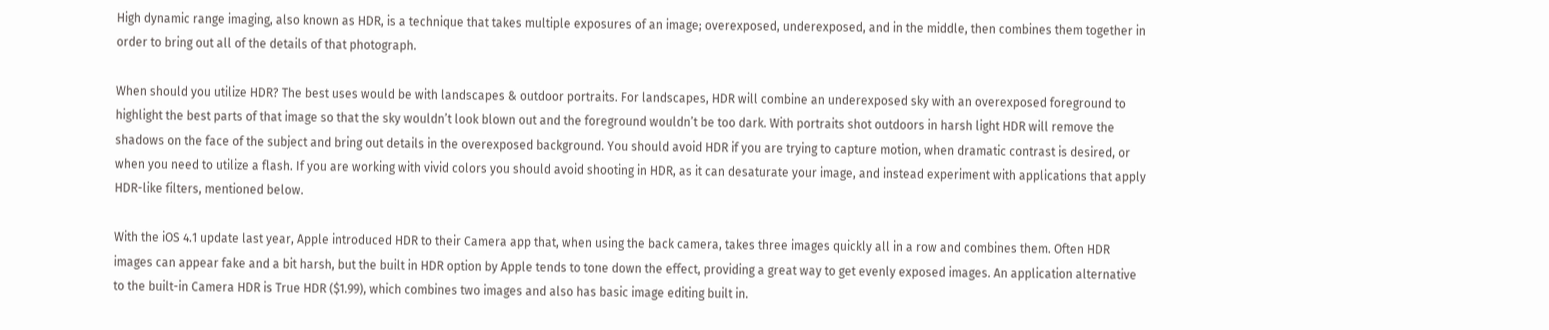High dynamic range imaging, also known as HDR, is a technique that takes multiple exposures of an image; overexposed, underexposed, and in the middle, then combines them together in order to bring out all of the details of that photograph.

When should you utilize HDR? The best uses would be with landscapes & outdoor portraits. For landscapes, HDR will combine an underexposed sky with an overexposed foreground to highlight the best parts of that image so that the sky wouldn’t look blown out and the foreground wouldn’t be too dark. With portraits shot outdoors in harsh light HDR will remove the shadows on the face of the subject and bring out details in the overexposed background. You should avoid HDR if you are trying to capture motion, when dramatic contrast is desired, or when you need to utilize a flash. If you are working with vivid colors you should avoid shooting in HDR, as it can desaturate your image, and instead experiment with applications that apply HDR-like filters, mentioned below.

With the iOS 4.1 update last year, Apple introduced HDR to their Camera app that, when using the back camera, takes three images quickly all in a row and combines them. Often HDR images can appear fake and a bit harsh, but the built in HDR option by Apple tends to tone down the effect, providing a great way to get evenly exposed images. An application alternative to the built-in Camera HDR is True HDR ($1.99), which combines two images and also has basic image editing built in.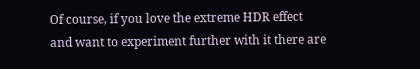Of course, if you love the extreme HDR effect and want to experiment further with it there are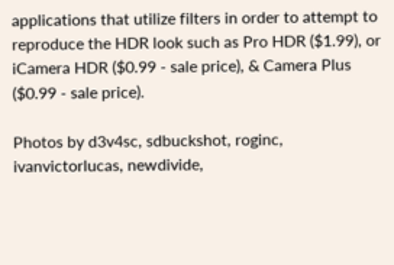applications that utilize filters in order to attempt to reproduce the HDR look such as Pro HDR ($1.99), or iCamera HDR ($0.99 - sale price), & Camera Plus ($0.99 - sale price).

Photos by d3v4sc, sdbuckshot, roginc, ivanvictorlucas, newdivide,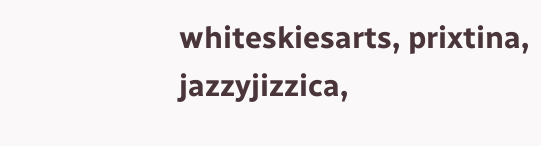whiteskiesarts, prixtina, jazzyjizzica,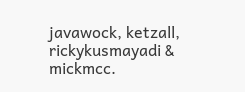javawock, ketzall, rickykusmayadi & mickmcc.